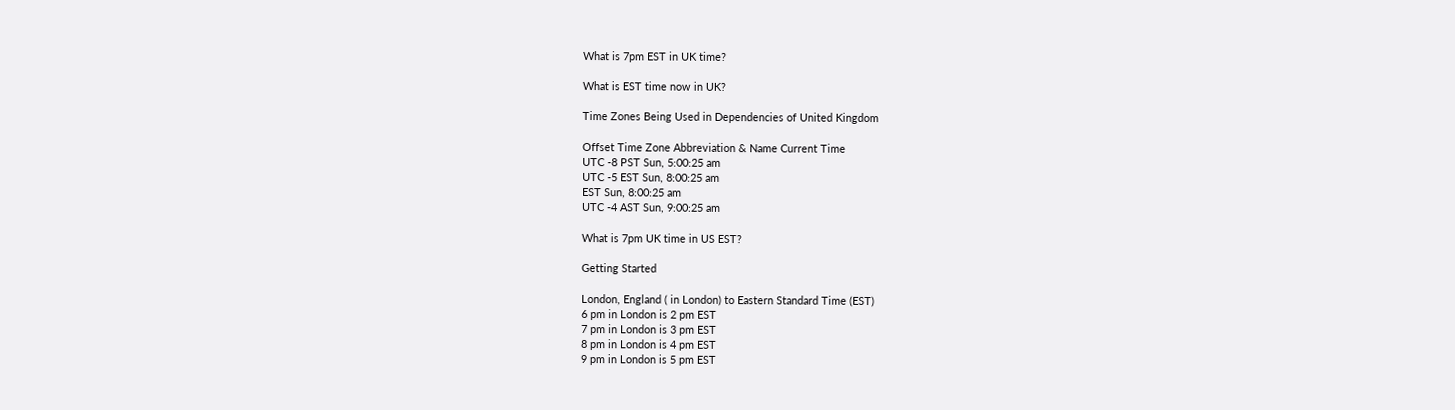What is 7pm EST in UK time?

What is EST time now in UK?

Time Zones Being Used in Dependencies of United Kingdom

Offset Time Zone Abbreviation & Name Current Time
UTC -8 PST Sun, 5:00:25 am
UTC -5 EST Sun, 8:00:25 am
EST Sun, 8:00:25 am
UTC -4 AST Sun, 9:00:25 am

What is 7pm UK time in US EST?

Getting Started

London, England ( in London) to Eastern Standard Time (EST)
6 pm in London is 2 pm EST
7 pm in London is 3 pm EST
8 pm in London is 4 pm EST
9 pm in London is 5 pm EST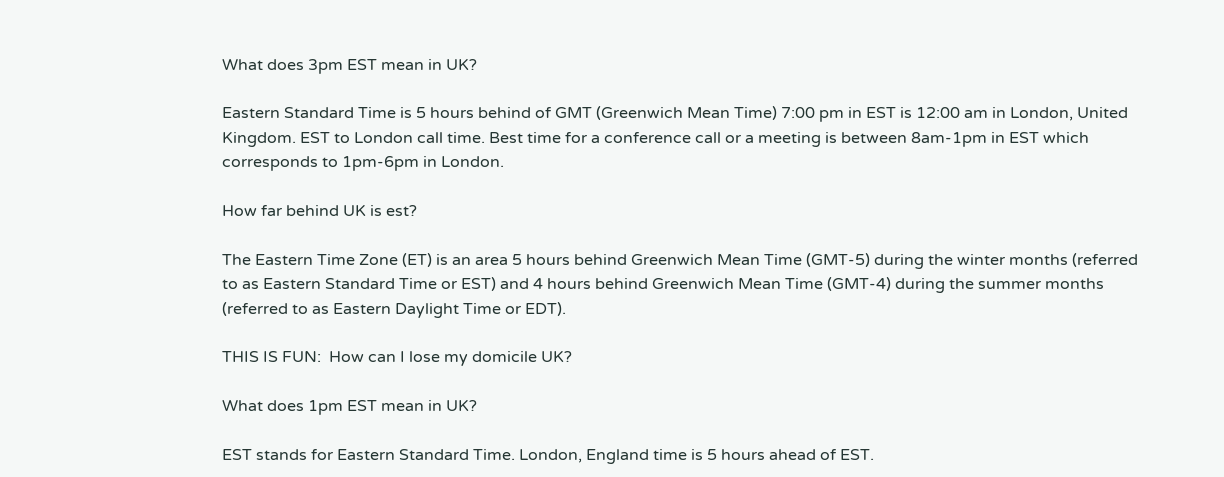What does 3pm EST mean in UK?

Eastern Standard Time is 5 hours behind of GMT (Greenwich Mean Time) 7:00 pm in EST is 12:00 am in London, United Kingdom. EST to London call time. Best time for a conference call or a meeting is between 8am-1pm in EST which corresponds to 1pm-6pm in London.

How far behind UK is est?

The Eastern Time Zone (ET) is an area 5 hours behind Greenwich Mean Time (GMT-5) during the winter months (referred to as Eastern Standard Time or EST) and 4 hours behind Greenwich Mean Time (GMT-4) during the summer months (referred to as Eastern Daylight Time or EDT).

THIS IS FUN:  How can I lose my domicile UK?

What does 1pm EST mean in UK?

EST stands for Eastern Standard Time. London, England time is 5 hours ahead of EST.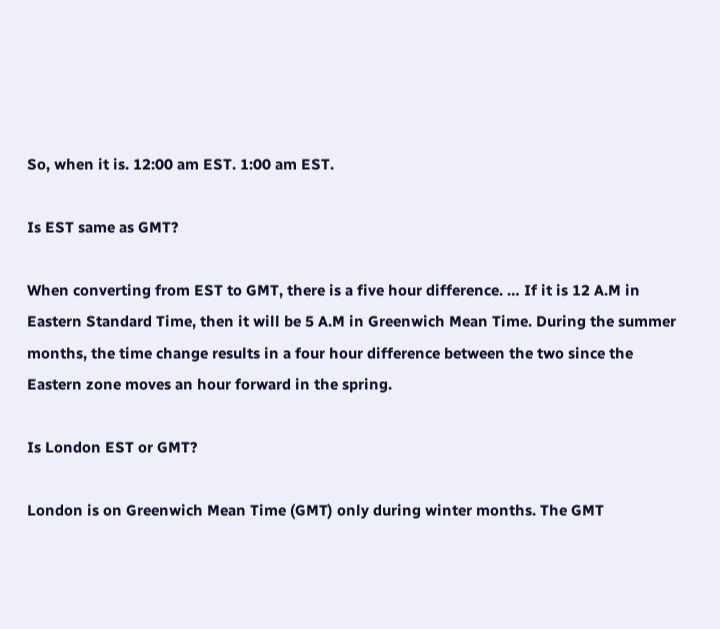So, when it is. 12:00 am EST. 1:00 am EST.

Is EST same as GMT?

When converting from EST to GMT, there is a five hour difference. … If it is 12 A.M in Eastern Standard Time, then it will be 5 A.M in Greenwich Mean Time. During the summer months, the time change results in a four hour difference between the two since the Eastern zone moves an hour forward in the spring.

Is London EST or GMT?

London is on Greenwich Mean Time (GMT) only during winter months. The GMT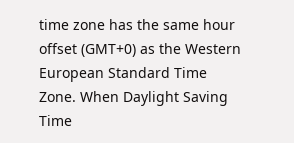time zone has the same hour offset (GMT+0) as the Western European Standard Time Zone. When Daylight Saving Time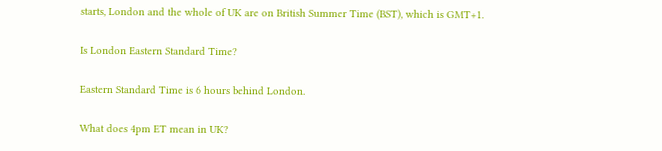starts, London and the whole of UK are on British Summer Time (BST), which is GMT+1.

Is London Eastern Standard Time?

Eastern Standard Time is 6 hours behind London.

What does 4pm ET mean in UK?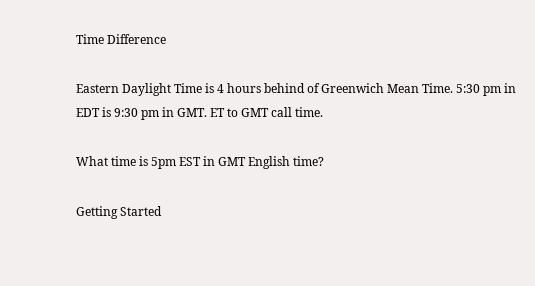Time Difference

Eastern Daylight Time is 4 hours behind of Greenwich Mean Time. 5:30 pm in EDT is 9:30 pm in GMT. ET to GMT call time.

What time is 5pm EST in GMT English time?

Getting Started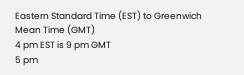Eastern Standard Time (EST) to Greenwich Mean Time (GMT)
4 pm EST is 9 pm GMT
5 pm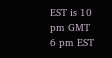EST is 10 pm GMT
6 pm EST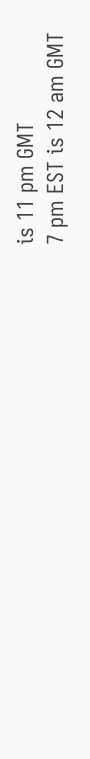is 11 pm GMT
7 pm EST is 12 am GMT